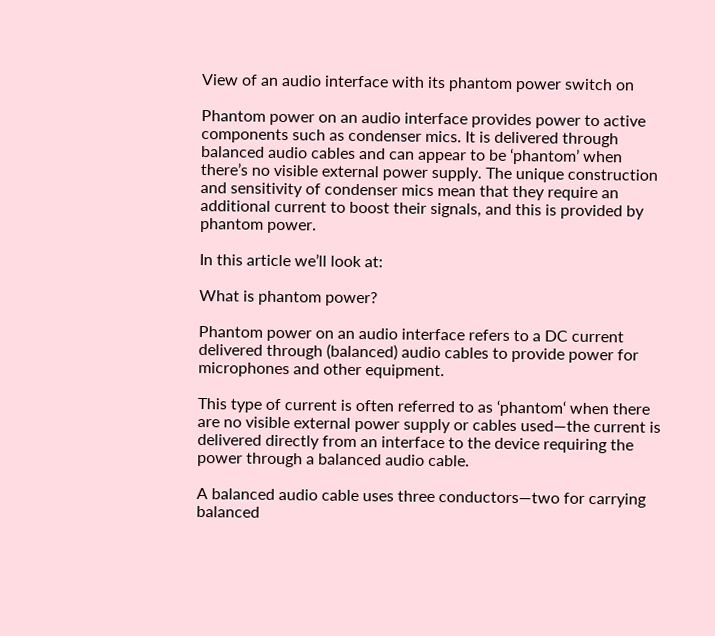View of an audio interface with its phantom power switch on

Phantom power on an audio interface provides power to active components such as condenser mics. It is delivered through balanced audio cables and can appear to be ‘phantom’ when there’s no visible external power supply. The unique construction and sensitivity of condenser mics mean that they require an additional current to boost their signals, and this is provided by phantom power.

In this article we’ll look at:

What is phantom power?

Phantom power on an audio interface refers to a DC current delivered through (balanced) audio cables to provide power for microphones and other equipment.

This type of current is often referred to as ‘phantom‘ when there are no visible external power supply or cables used—the current is delivered directly from an interface to the device requiring the power through a balanced audio cable.

A balanced audio cable uses three conductors—two for carrying balanced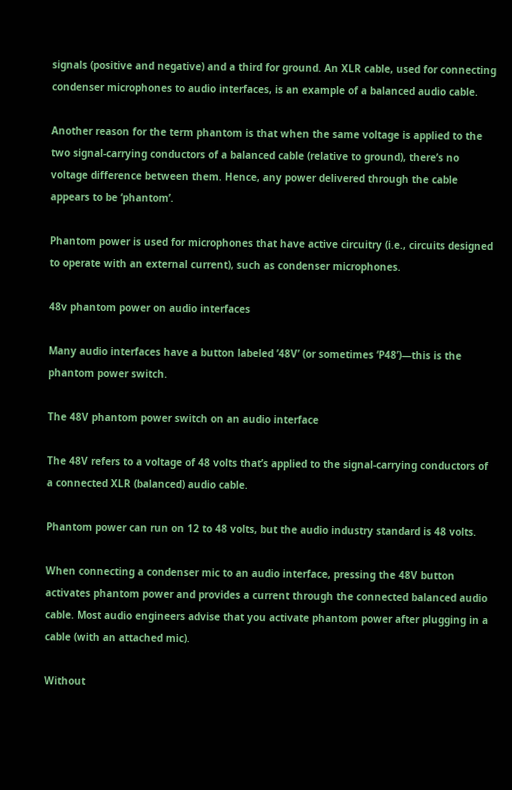signals (positive and negative) and a third for ground. An XLR cable, used for connecting condenser microphones to audio interfaces, is an example of a balanced audio cable.

Another reason for the term phantom is that when the same voltage is applied to the two signal-carrying conductors of a balanced cable (relative to ground), there’s no voltage difference between them. Hence, any power delivered through the cable appears to be ‘phantom’.

Phantom power is used for microphones that have active circuitry (i.e., circuits designed to operate with an external current), such as condenser microphones.

48v phantom power on audio interfaces

Many audio interfaces have a button labeled ’48V’ (or sometimes ‘P48’)—this is the phantom power switch.

The 48V phantom power switch on an audio interface

The 48V refers to a voltage of 48 volts that’s applied to the signal-carrying conductors of a connected XLR (balanced) audio cable.

Phantom power can run on 12 to 48 volts, but the audio industry standard is 48 volts.

When connecting a condenser mic to an audio interface, pressing the 48V button activates phantom power and provides a current through the connected balanced audio cable. Most audio engineers advise that you activate phantom power after plugging in a cable (with an attached mic).

Without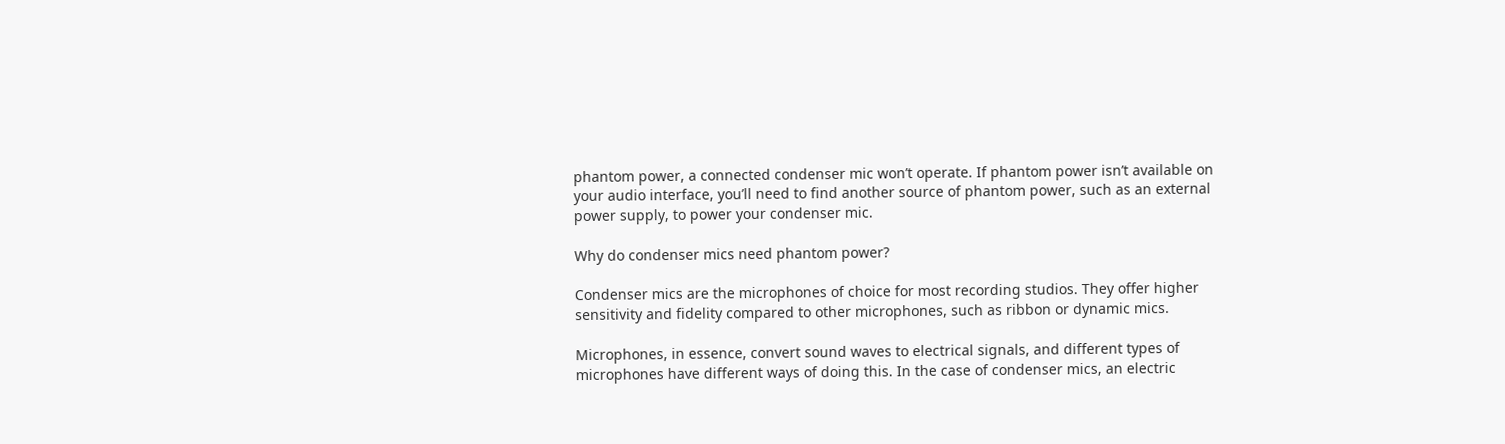phantom power, a connected condenser mic won’t operate. If phantom power isn’t available on your audio interface, you’ll need to find another source of phantom power, such as an external power supply, to power your condenser mic.

Why do condenser mics need phantom power?

Condenser mics are the microphones of choice for most recording studios. They offer higher sensitivity and fidelity compared to other microphones, such as ribbon or dynamic mics.

Microphones, in essence, convert sound waves to electrical signals, and different types of microphones have different ways of doing this. In the case of condenser mics, an electric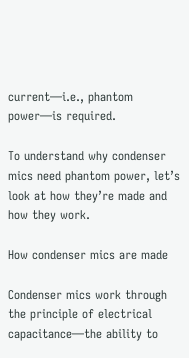current—i.e., phantom power—is required.

To understand why condenser mics need phantom power, let’s look at how they’re made and how they work.

How condenser mics are made

Condenser mics work through the principle of electrical capacitance—the ability to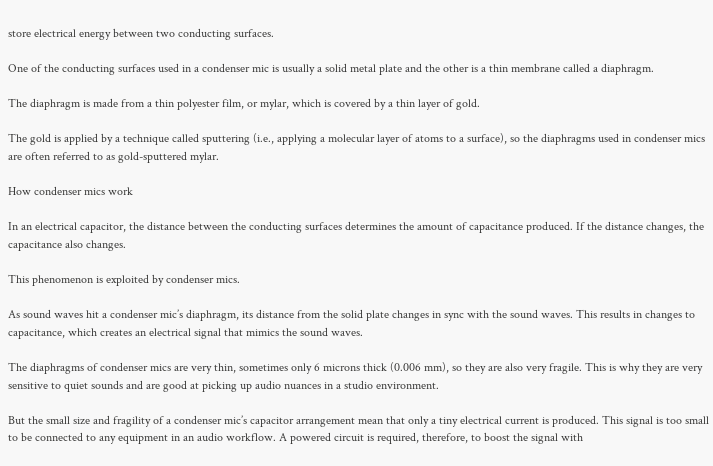store electrical energy between two conducting surfaces.

One of the conducting surfaces used in a condenser mic is usually a solid metal plate and the other is a thin membrane called a diaphragm.

The diaphragm is made from a thin polyester film, or mylar, which is covered by a thin layer of gold.

The gold is applied by a technique called sputtering (i.e., applying a molecular layer of atoms to a surface), so the diaphragms used in condenser mics are often referred to as gold-sputtered mylar.

How condenser mics work

In an electrical capacitor, the distance between the conducting surfaces determines the amount of capacitance produced. If the distance changes, the capacitance also changes.

This phenomenon is exploited by condenser mics.

As sound waves hit a condenser mic’s diaphragm, its distance from the solid plate changes in sync with the sound waves. This results in changes to capacitance, which creates an electrical signal that mimics the sound waves.

The diaphragms of condenser mics are very thin, sometimes only 6 microns thick (0.006 mm), so they are also very fragile. This is why they are very sensitive to quiet sounds and are good at picking up audio nuances in a studio environment.

But the small size and fragility of a condenser mic’s capacitor arrangement mean that only a tiny electrical current is produced. This signal is too small to be connected to any equipment in an audio workflow. A powered circuit is required, therefore, to boost the signal with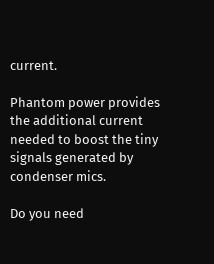current.

Phantom power provides the additional current needed to boost the tiny signals generated by condenser mics.

Do you need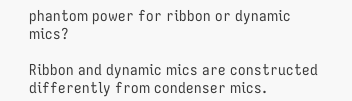phantom power for ribbon or dynamic mics?

Ribbon and dynamic mics are constructed differently from condenser mics.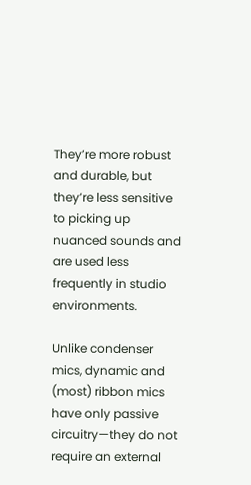They’re more robust and durable, but they’re less sensitive to picking up nuanced sounds and are used less frequently in studio environments.

Unlike condenser mics, dynamic and (most) ribbon mics have only passive circuitry—they do not require an external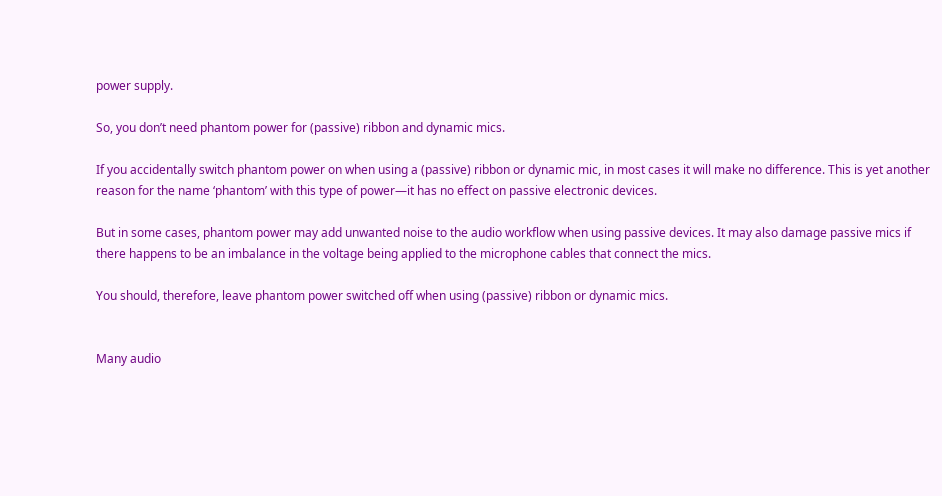power supply.

So, you don’t need phantom power for (passive) ribbon and dynamic mics.

If you accidentally switch phantom power on when using a (passive) ribbon or dynamic mic, in most cases it will make no difference. This is yet another reason for the name ‘phantom’ with this type of power—it has no effect on passive electronic devices.

But in some cases, phantom power may add unwanted noise to the audio workflow when using passive devices. It may also damage passive mics if there happens to be an imbalance in the voltage being applied to the microphone cables that connect the mics.

You should, therefore, leave phantom power switched off when using (passive) ribbon or dynamic mics.


Many audio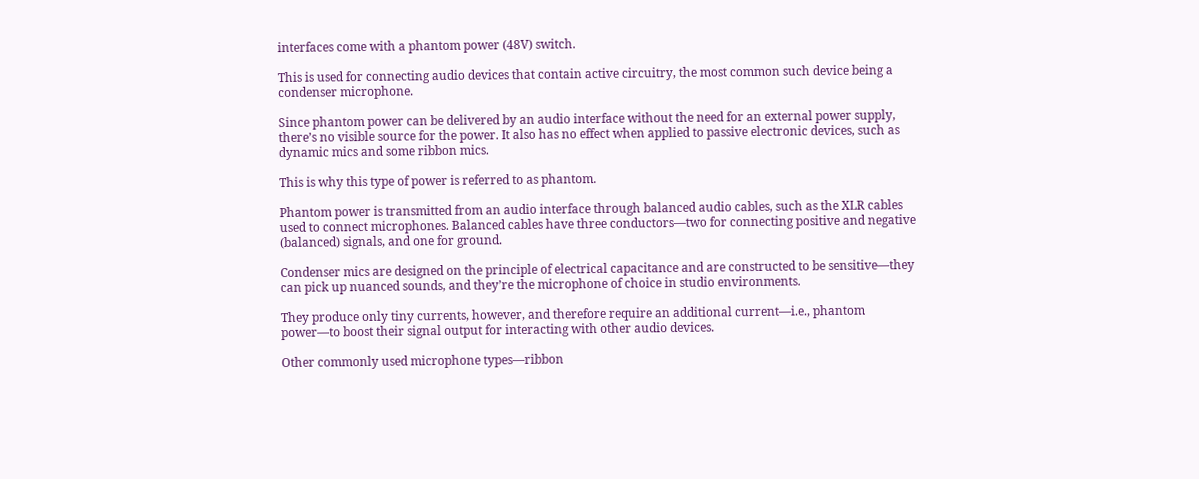interfaces come with a phantom power (48V) switch.

This is used for connecting audio devices that contain active circuitry, the most common such device being a condenser microphone.

Since phantom power can be delivered by an audio interface without the need for an external power supply, there’s no visible source for the power. It also has no effect when applied to passive electronic devices, such as dynamic mics and some ribbon mics.

This is why this type of power is referred to as phantom.

Phantom power is transmitted from an audio interface through balanced audio cables, such as the XLR cables used to connect microphones. Balanced cables have three conductors—two for connecting positive and negative (balanced) signals, and one for ground.

Condenser mics are designed on the principle of electrical capacitance and are constructed to be sensitive—they can pick up nuanced sounds, and they’re the microphone of choice in studio environments.

They produce only tiny currents, however, and therefore require an additional current—i.e., phantom power—to boost their signal output for interacting with other audio devices.

Other commonly used microphone types—ribbon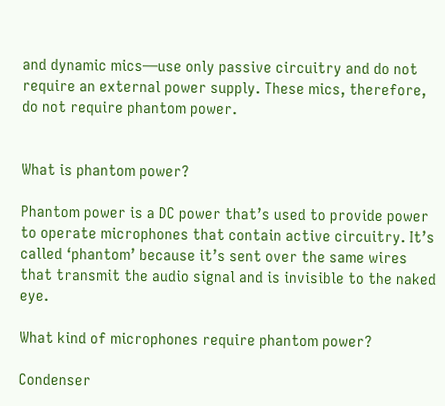and dynamic mics—use only passive circuitry and do not require an external power supply. These mics, therefore, do not require phantom power.


What is phantom power?

Phantom power is a DC power that’s used to provide power to operate microphones that contain active circuitry. It’s called ‘phantom’ because it’s sent over the same wires that transmit the audio signal and is invisible to the naked eye.

What kind of microphones require phantom power?

Condenser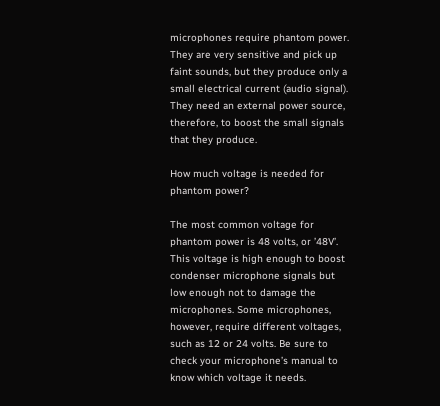microphones require phantom power. They are very sensitive and pick up faint sounds, but they produce only a small electrical current (audio signal). They need an external power source, therefore, to boost the small signals that they produce.

How much voltage is needed for phantom power?

The most common voltage for phantom power is 48 volts, or ’48V’. This voltage is high enough to boost condenser microphone signals but low enough not to damage the microphones. Some microphones, however, require different voltages, such as 12 or 24 volts. Be sure to check your microphone’s manual to know which voltage it needs.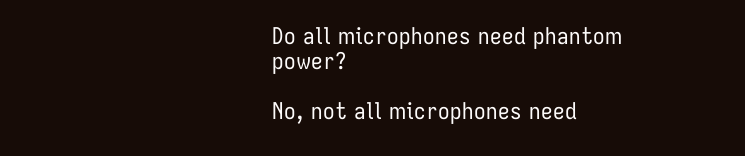Do all microphones need phantom power?

No, not all microphones need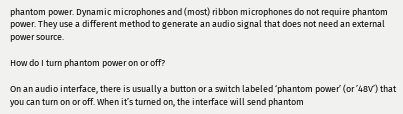phantom power. Dynamic microphones and (most) ribbon microphones do not require phantom power. They use a different method to generate an audio signal that does not need an external power source.

How do I turn phantom power on or off?

On an audio interface, there is usually a button or a switch labeled ‘phantom power’ (or ’48V’) that you can turn on or off. When it’s turned on, the interface will send phantom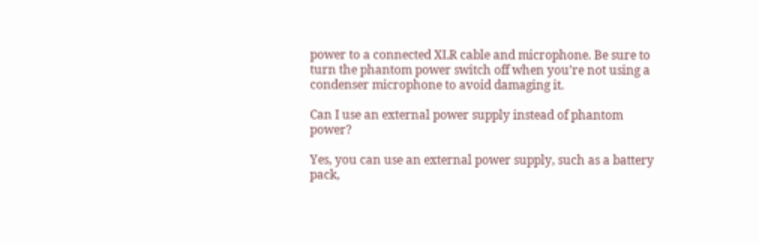power to a connected XLR cable and microphone. Be sure to turn the phantom power switch off when you’re not using a condenser microphone to avoid damaging it.

Can I use an external power supply instead of phantom power?

Yes, you can use an external power supply, such as a battery pack,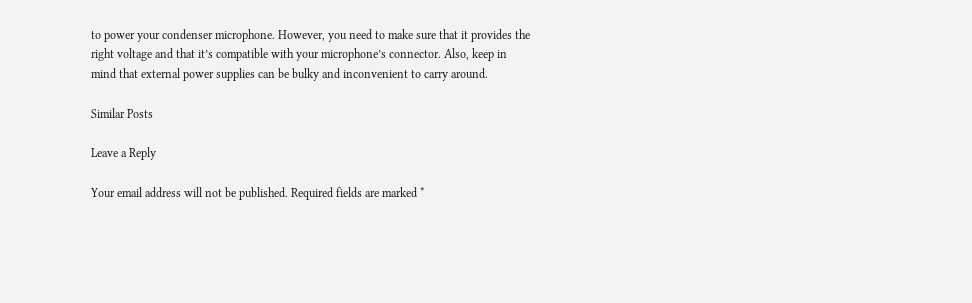to power your condenser microphone. However, you need to make sure that it provides the right voltage and that it’s compatible with your microphone’s connector. Also, keep in mind that external power supplies can be bulky and inconvenient to carry around.

Similar Posts

Leave a Reply

Your email address will not be published. Required fields are marked *